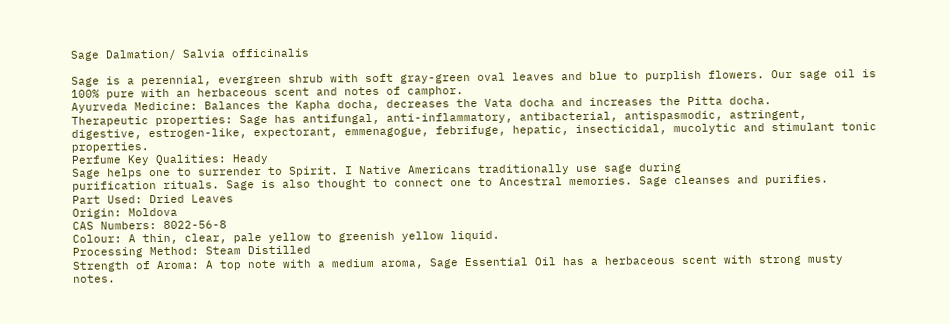Sage Dalmation/ Salvia officinalis

Sage is a perennial, evergreen shrub with soft gray-green oval leaves and blue to purplish flowers. Our sage oil is 100% pure with an herbaceous scent and notes of camphor.
Ayurveda Medicine: Balances the Kapha docha, decreases the Vata docha and increases the Pitta docha.
Therapeutic properties: Sage has antifungal, anti-inflammatory, antibacterial, antispasmodic, astringent, digestive, estrogen-like, expectorant, emmenagogue, febrifuge, hepatic, insecticidal, mucolytic and stimulant tonic properties.
Perfume Key Qualities: Heady
Sage helps one to surrender to Spirit. I Native Americans traditionally use sage during
purification rituals. Sage is also thought to connect one to Ancestral memories. Sage cleanses and purifies.
Part Used: Dried Leaves
Origin: Moldova
CAS Numbers: 8022-56-8
Colour: A thin, clear, pale yellow to greenish yellow liquid.
Processing Method: Steam Distilled
Strength of Aroma: A top note with a medium aroma, Sage Essential Oil has a herbaceous scent with strong musty notes.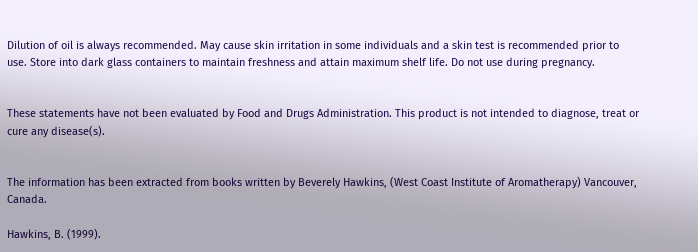Dilution of oil is always recommended. May cause skin irritation in some individuals and a skin test is recommended prior to use. Store into dark glass containers to maintain freshness and attain maximum shelf life. Do not use during pregnancy.


These statements have not been evaluated by Food and Drugs Administration. This product is not intended to diagnose, treat or cure any disease(s).


The information has been extracted from books written by Beverely Hawkins, (West Coast Institute of Aromatherapy) Vancouver, Canada.

Hawkins, B. (1999).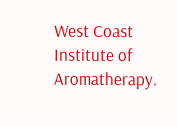West Coast Institute of Aromatherapy.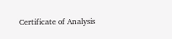Certificate of Analysis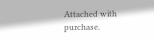Attached with purchase.